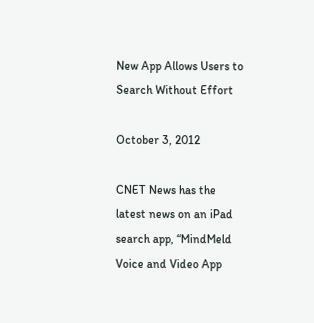New App Allows Users to Search Without Effort

October 3, 2012

CNET News has the latest news on an iPad search app, “MindMeld Voice and Video App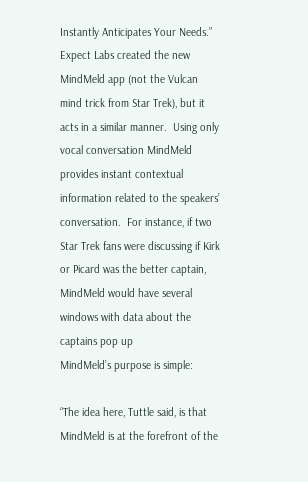Instantly Anticipates Your Needs.”  Expect Labs created the new MindMeld app (not the Vulcan mind trick from Star Trek), but it acts in a similar manner.  Using only vocal conversation MindMeld provides instant contextual information related to the speakers’ conversation.  For instance, if two Star Trek fans were discussing if Kirk or Picard was the better captain, MindMeld would have several windows with data about the captains pop up
MindMeld’s purpose is simple:

“The idea here, Tuttle said, is that MindMeld is at the forefront of the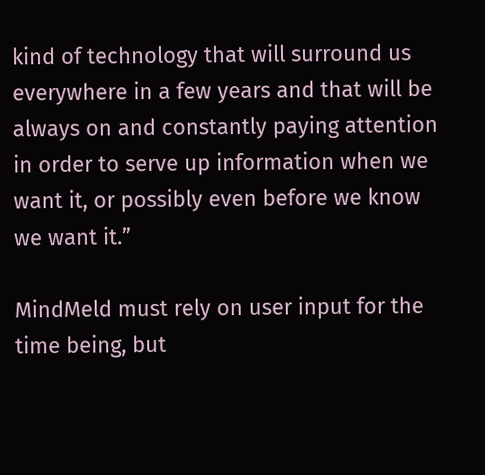kind of technology that will surround us everywhere in a few years and that will be always on and constantly paying attention in order to serve up information when we want it, or possibly even before we know we want it.”

MindMeld must rely on user input for the time being, but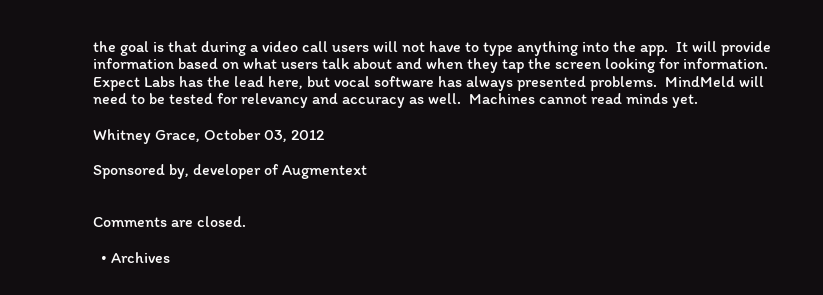the goal is that during a video call users will not have to type anything into the app.  It will provide information based on what users talk about and when they tap the screen looking for information.  Expect Labs has the lead here, but vocal software has always presented problems.  MindMeld will need to be tested for relevancy and accuracy as well.  Machines cannot read minds yet.

Whitney Grace, October 03, 2012

Sponsored by, developer of Augmentext


Comments are closed.

  • Archives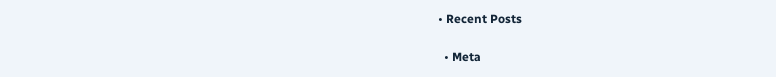• Recent Posts

  • Meta